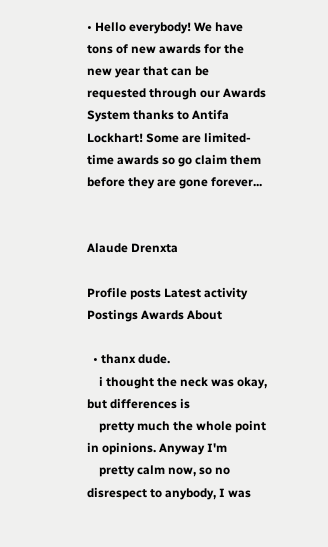• Hello everybody! We have tons of new awards for the new year that can be requested through our Awards System thanks to Antifa Lockhart! Some are limited-time awards so go claim them before they are gone forever...


Alaude Drenxta

Profile posts Latest activity Postings Awards About

  • thanx dude.
    i thought the neck was okay, but differences is
    pretty much the whole point in opinions. Anyway I'm
    pretty calm now, so no disrespect to anybody, I was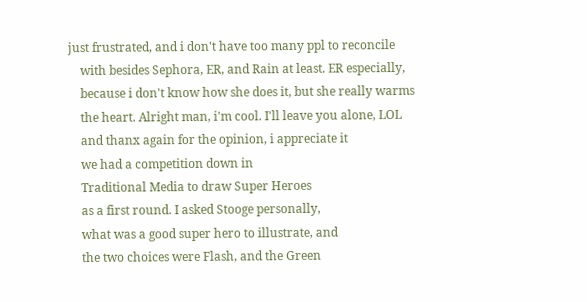just frustrated, and i don't have too many ppl to reconcile
    with besides Sephora, ER, and Rain at least. ER especially,
    because i don't know how she does it, but she really warms
    the heart. Alright man, i'm cool. I'll leave you alone, LOL
    and thanx again for the opinion, i appreciate it
    we had a competition down in
    Traditional Media to draw Super Heroes
    as a first round. I asked Stooge personally,
    what was a good super hero to illustrate, and
    the two choices were Flash, and the Green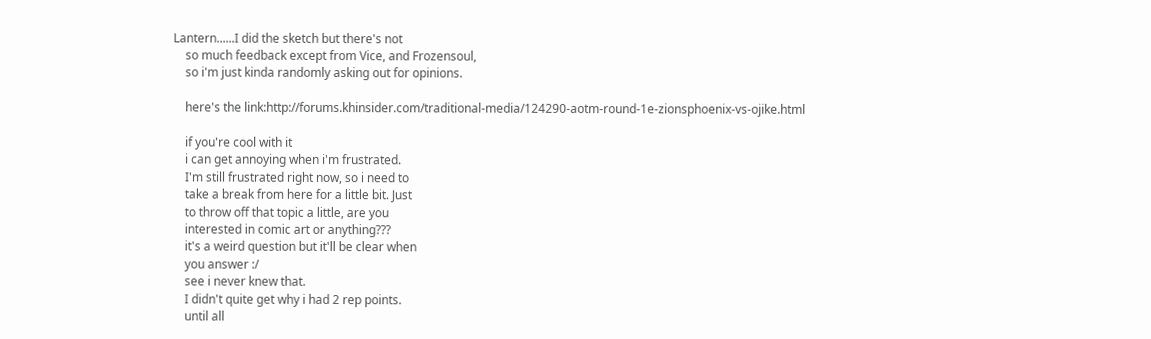Lantern......I did the sketch but there's not
    so much feedback except from Vice, and Frozensoul,
    so i'm just kinda randomly asking out for opinions.

    here's the link:http://forums.khinsider.com/traditional-media/124290-aotm-round-1e-zionsphoenix-vs-ojike.html

    if you're cool with it
    i can get annoying when i'm frustrated.
    I'm still frustrated right now, so i need to
    take a break from here for a little bit. Just
    to throw off that topic a little, are you
    interested in comic art or anything???
    it's a weird question but it'll be clear when
    you answer :/
    see i never knew that.
    I didn't quite get why i had 2 rep points.
    until all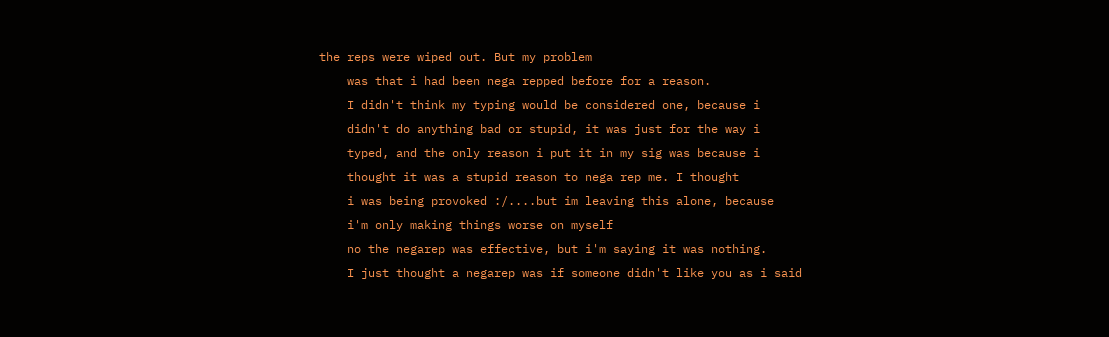the reps were wiped out. But my problem
    was that i had been nega repped before for a reason.
    I didn't think my typing would be considered one, because i
    didn't do anything bad or stupid, it was just for the way i
    typed, and the only reason i put it in my sig was because i
    thought it was a stupid reason to nega rep me. I thought
    i was being provoked :/....but im leaving this alone, because
    i'm only making things worse on myself
    no the negarep was effective, but i'm saying it was nothing.
    I just thought a negarep was if someone didn't like you as i said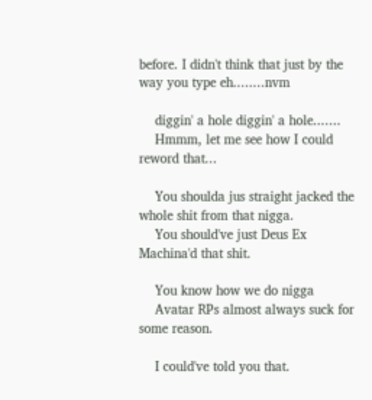before. I didn't think that just by the way you type eh........nvm

    diggin' a hole diggin' a hole.......
    Hmmm, let me see how I could reword that...

    You shoulda jus straight jacked the whole shit from that nigga.
    You should've just Deus Ex Machina'd that shit.

    You know how we do nigga
    Avatar RPs almost always suck for some reason.

    I could've told you that.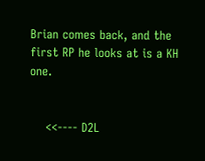Brian comes back, and the first RP he looks at is a KH one.


    <<---- D2L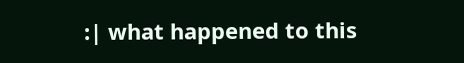:| what happened to this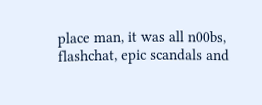place man, it was all n00bs, flashchat, epic scandals and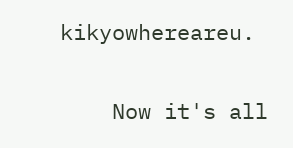kikyowhereareu.

    Now it's all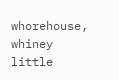whorehouse, whiney little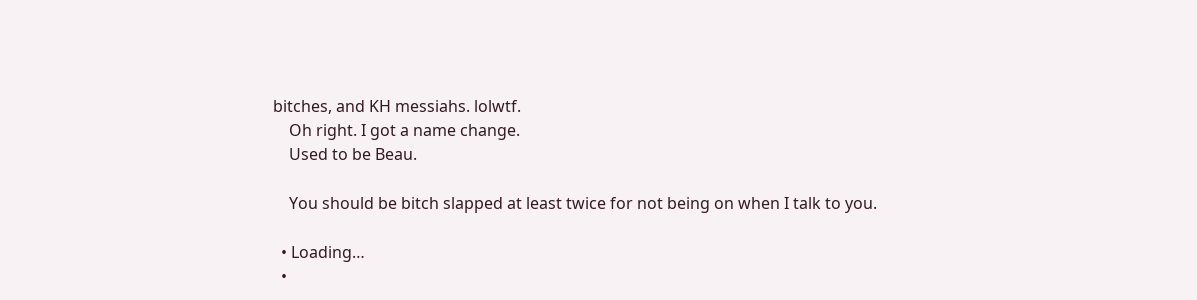bitches, and KH messiahs. lolwtf.
    Oh right. I got a name change.
    Used to be Beau.

    You should be bitch slapped at least twice for not being on when I talk to you.

  • Loading…
  •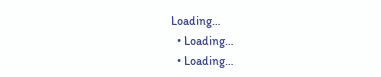Loading…
  • Loading…
  • Loading…